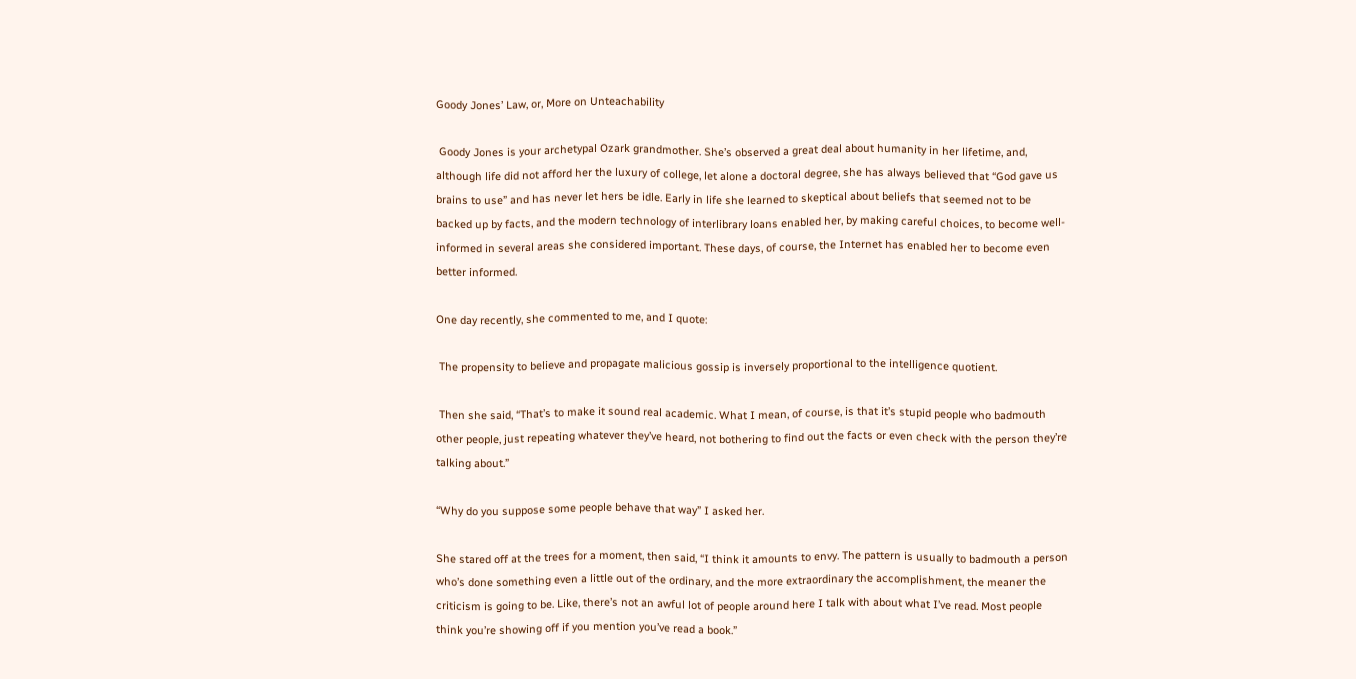Goody Jones’ Law, or, More on Unteachability

 Goody Jones is your archetypal Ozark grandmother. She’s observed a great deal about humanity in her lifetime, and, although life did not afford her the luxury of college, let alone a doctoral degree, she has always believed that “God gave us brains to use” and has never let hers be idle. Early in life she learned to skeptical about beliefs that seemed not to be backed up by facts, and the modern technology of interlibrary loans enabled her, by making careful choices, to become well-informed in several areas she considered important. These days, of course, the Internet has enabled her to become even better informed.

One day recently, she commented to me, and I quote:

 The propensity to believe and propagate malicious gossip is inversely proportional to the intelligence quotient.

 Then she said, “That’s to make it sound real academic. What I mean, of course, is that it’s stupid people who badmouth other people, just repeating whatever they’ve heard, not bothering to find out the facts or even check with the person they’re talking about.”

“Why do you suppose some people behave that way” I asked her.

She stared off at the trees for a moment, then said, “I think it amounts to envy. The pattern is usually to badmouth a person who’s done something even a little out of the ordinary, and the more extraordinary the accomplishment, the meaner the criticism is going to be. Like, there’s not an awful lot of people around here I talk with about what I’ve read. Most people think you’re showing off if you mention you’ve read a book.”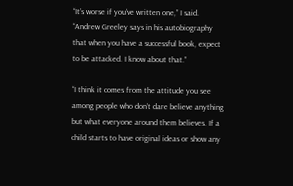“It’s worse if you’ve written one,” I said. “Andrew Greeley says in his autobiography that when you have a successful book, expect to be attacked. I know about that.”

“I think it comes from the attitude you see among people who don’t dare believe anything but what everyone around them believes. If a child starts to have original ideas or show any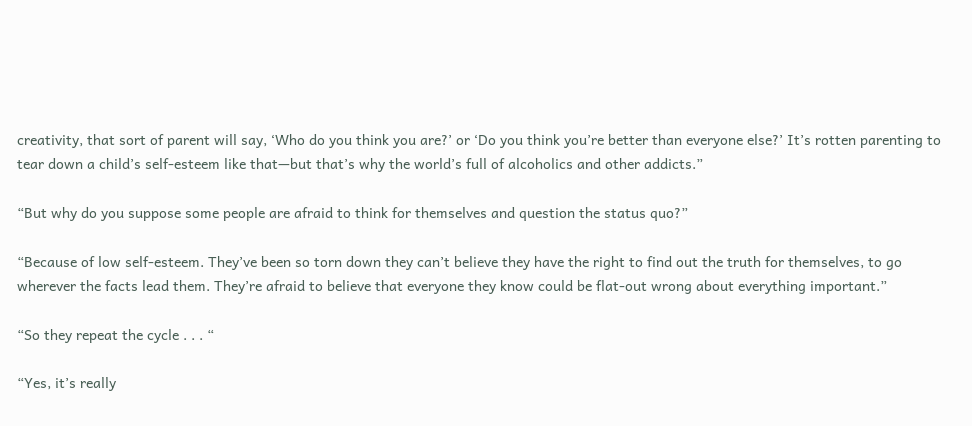creativity, that sort of parent will say, ‘Who do you think you are?’ or ‘Do you think you’re better than everyone else?’ It’s rotten parenting to tear down a child’s self-esteem like that—but that’s why the world’s full of alcoholics and other addicts.”

“But why do you suppose some people are afraid to think for themselves and question the status quo?”

“Because of low self-esteem. They’ve been so torn down they can’t believe they have the right to find out the truth for themselves, to go wherever the facts lead them. They’re afraid to believe that everyone they know could be flat-out wrong about everything important.”

“So they repeat the cycle . . . “

“Yes, it’s really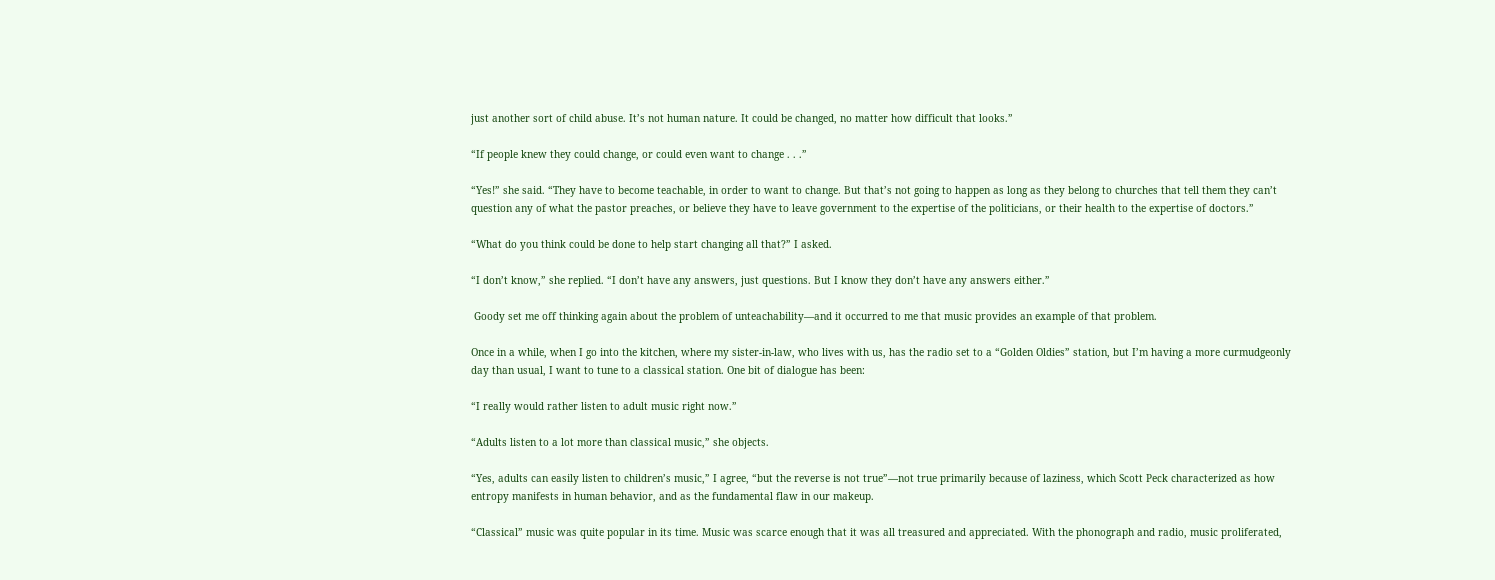just another sort of child abuse. It’s not human nature. It could be changed, no matter how difficult that looks.”

“If people knew they could change, or could even want to change . . .”

“Yes!” she said. “They have to become teachable, in order to want to change. But that’s not going to happen as long as they belong to churches that tell them they can’t question any of what the pastor preaches, or believe they have to leave government to the expertise of the politicians, or their health to the expertise of doctors.”

“What do you think could be done to help start changing all that?” I asked.

“I don’t know,” she replied. “I don’t have any answers, just questions. But I know they don’t have any answers either.”

 Goody set me off thinking again about the problem of unteachability—and it occurred to me that music provides an example of that problem.

Once in a while, when I go into the kitchen, where my sister-in-law, who lives with us, has the radio set to a “Golden Oldies” station, but I’m having a more curmudgeonly day than usual, I want to tune to a classical station. One bit of dialogue has been:

“I really would rather listen to adult music right now.”

“Adults listen to a lot more than classical music,” she objects.

“Yes, adults can easily listen to children’s music,” I agree, “but the reverse is not true”—not true primarily because of laziness, which Scott Peck characterized as how entropy manifests in human behavior, and as the fundamental flaw in our makeup.

“Classical” music was quite popular in its time. Music was scarce enough that it was all treasured and appreciated. With the phonograph and radio, music proliferated,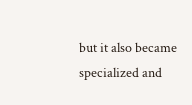but it also became specialized and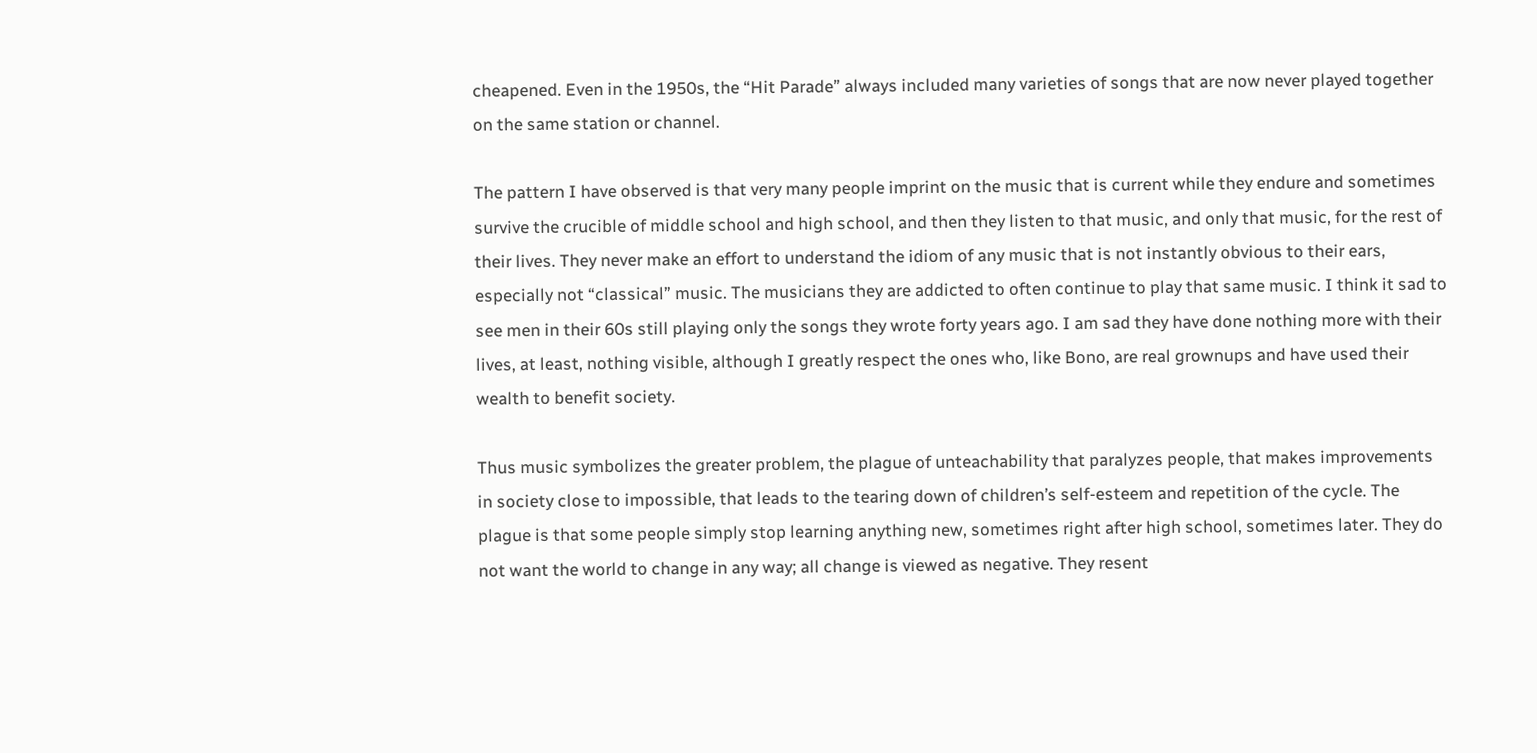cheapened. Even in the 1950s, the “Hit Parade” always included many varieties of songs that are now never played together on the same station or channel.

The pattern I have observed is that very many people imprint on the music that is current while they endure and sometimes survive the crucible of middle school and high school, and then they listen to that music, and only that music, for the rest of their lives. They never make an effort to understand the idiom of any music that is not instantly obvious to their ears, especially not “classical” music. The musicians they are addicted to often continue to play that same music. I think it sad to see men in their 60s still playing only the songs they wrote forty years ago. I am sad they have done nothing more with their lives, at least, nothing visible, although I greatly respect the ones who, like Bono, are real grownups and have used their wealth to benefit society.

Thus music symbolizes the greater problem, the plague of unteachability that paralyzes people, that makes improvements in society close to impossible, that leads to the tearing down of children’s self-esteem and repetition of the cycle. The plague is that some people simply stop learning anything new, sometimes right after high school, sometimes later. They do not want the world to change in any way; all change is viewed as negative. They resent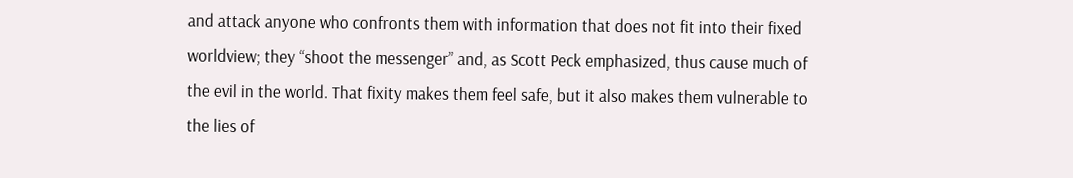and attack anyone who confronts them with information that does not fit into their fixed worldview; they “shoot the messenger” and, as Scott Peck emphasized, thus cause much of the evil in the world. That fixity makes them feel safe, but it also makes them vulnerable to the lies of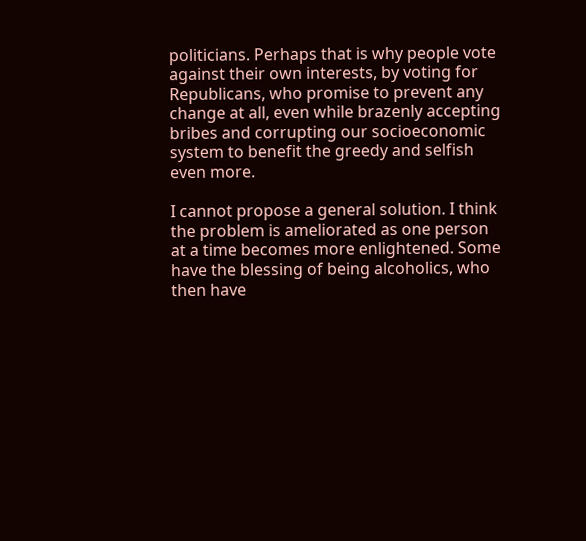politicians. Perhaps that is why people vote against their own interests, by voting for Republicans, who promise to prevent any change at all, even while brazenly accepting bribes and corrupting our socioeconomic system to benefit the greedy and selfish even more.

I cannot propose a general solution. I think the problem is ameliorated as one person at a time becomes more enlightened. Some have the blessing of being alcoholics, who then have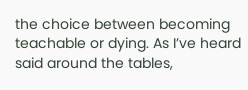the choice between becoming teachable or dying. As I’ve heard said around the tables,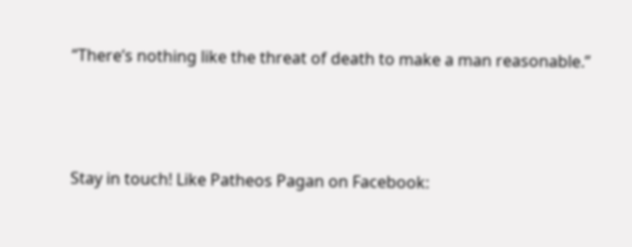“There’s nothing like the threat of death to make a man reasonable.”



Stay in touch! Like Patheos Pagan on Facebook: